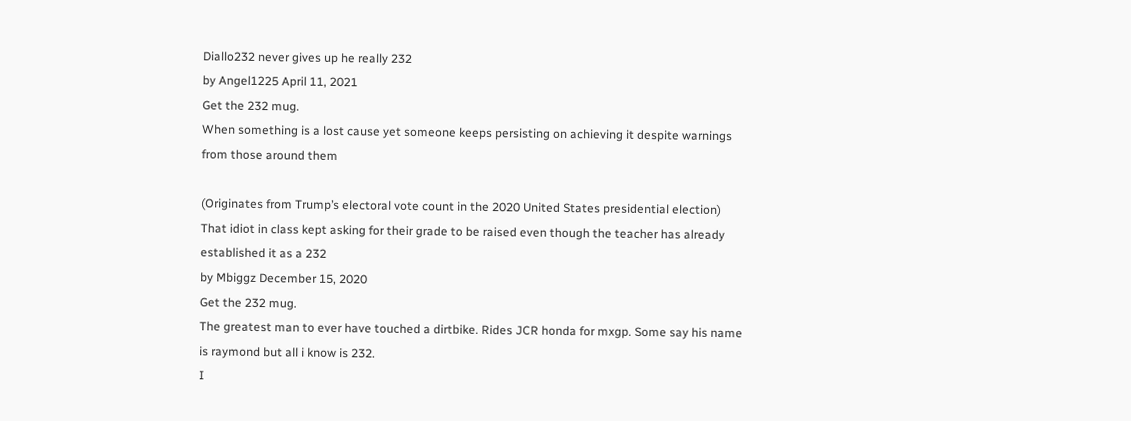Diallo232 never gives up he really 232
by Angel1225 April 11, 2021
Get the 232 mug.
When something is a lost cause yet someone keeps persisting on achieving it despite warnings from those around them

(Originates from Trump’s electoral vote count in the 2020 United States presidential election)
That idiot in class kept asking for their grade to be raised even though the teacher has already established it as a 232
by Mbiggz December 15, 2020
Get the 232 mug.
The greatest man to ever have touched a dirtbike. Rides JCR honda for mxgp. Some say his name is raymond but all i know is 232.
I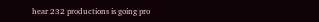hear 232 productions is going pro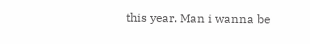this year. Man i wanna be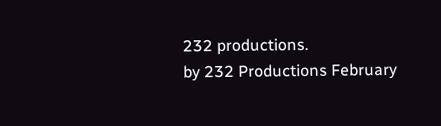232 productions.
by 232 Productions February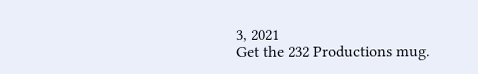3, 2021
Get the 232 Productions mug.